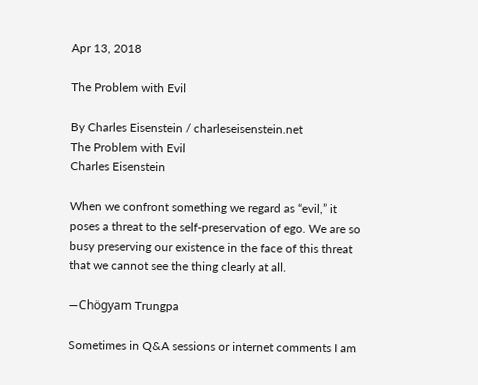Apr 13, 2018

The Problem with Evil

By Charles Eisenstein / charleseisenstein.net
The Problem with Evil
Charles Eisenstein

When we confront something we regard as “evil,” it poses a threat to the self-preservation of ego. We are so busy preserving our existence in the face of this threat that we cannot see the thing clearly at all.

—Chögyam Trungpa

Sometimes in Q&A sessions or internet comments I am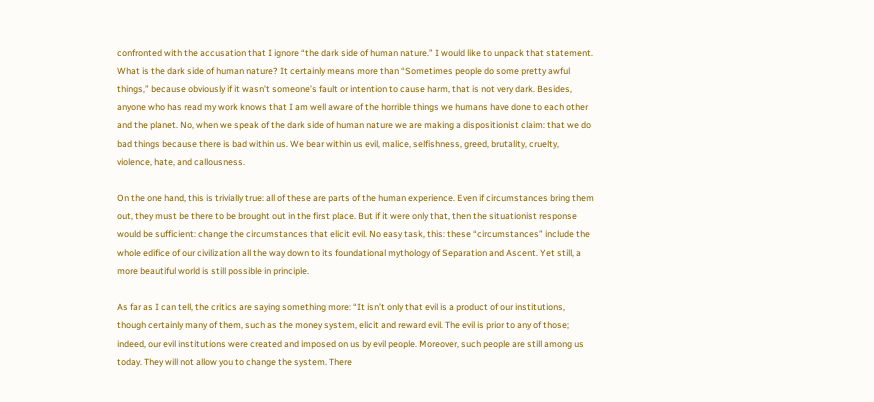confronted with the accusation that I ignore “the dark side of human nature.” I would like to unpack that statement. What is the dark side of human nature? It certainly means more than “Sometimes people do some pretty awful things,” because obviously if it wasn’t someone’s fault or intention to cause harm, that is not very dark. Besides, anyone who has read my work knows that I am well aware of the horrible things we humans have done to each other and the planet. No, when we speak of the dark side of human nature we are making a dispositionist claim: that we do bad things because there is bad within us. We bear within us evil, malice, selfishness, greed, brutality, cruelty, violence, hate, and callousness.

On the one hand, this is trivially true: all of these are parts of the human experience. Even if circumstances bring them out, they must be there to be brought out in the first place. But if it were only that, then the situationist response would be sufficient: change the circumstances that elicit evil. No easy task, this: these “circumstances” include the whole edifice of our civilization all the way down to its foundational mythology of Separation and Ascent. Yet still, a more beautiful world is still possible in principle.

As far as I can tell, the critics are saying something more: “It isn’t only that evil is a product of our institutions, though certainly many of them, such as the money system, elicit and reward evil. The evil is prior to any of those; indeed, our evil institutions were created and imposed on us by evil people. Moreover, such people are still among us today. They will not allow you to change the system. There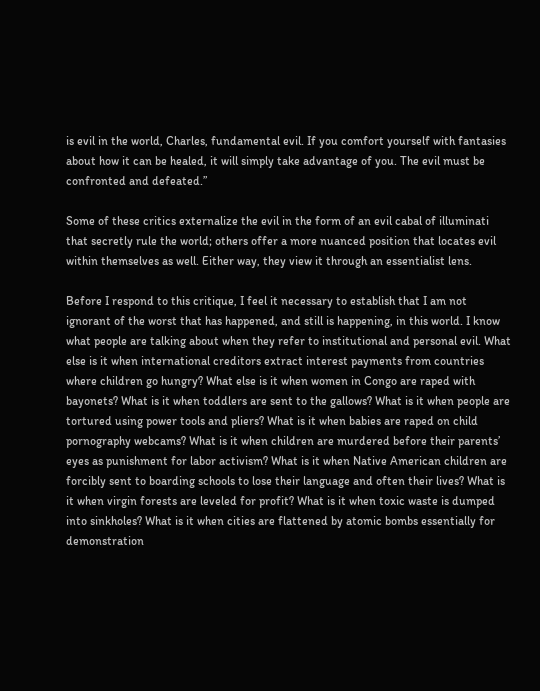is evil in the world, Charles, fundamental evil. If you comfort yourself with fantasies about how it can be healed, it will simply take advantage of you. The evil must be confronted and defeated.”

Some of these critics externalize the evil in the form of an evil cabal of illuminati that secretly rule the world; others offer a more nuanced position that locates evil within themselves as well. Either way, they view it through an essentialist lens.

Before I respond to this critique, I feel it necessary to establish that I am not ignorant of the worst that has happened, and still is happening, in this world. I know what people are talking about when they refer to institutional and personal evil. What else is it when international creditors extract interest payments from countries where children go hungry? What else is it when women in Congo are raped with bayonets? What is it when toddlers are sent to the gallows? What is it when people are tortured using power tools and pliers? What is it when babies are raped on child pornography webcams? What is it when children are murdered before their parents’ eyes as punishment for labor activism? What is it when Native American children are forcibly sent to boarding schools to lose their language and often their lives? What is it when virgin forests are leveled for profit? What is it when toxic waste is dumped into sinkholes? What is it when cities are flattened by atomic bombs essentially for demonstration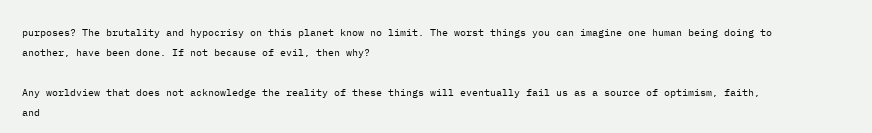purposes? The brutality and hypocrisy on this planet know no limit. The worst things you can imagine one human being doing to another, have been done. If not because of evil, then why?

Any worldview that does not acknowledge the reality of these things will eventually fail us as a source of optimism, faith, and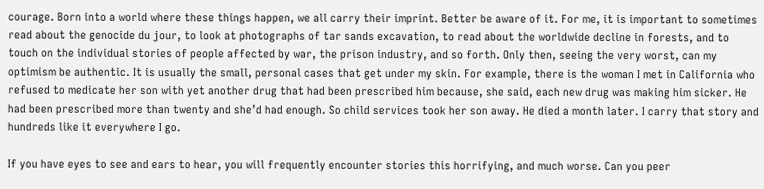courage. Born into a world where these things happen, we all carry their imprint. Better be aware of it. For me, it is important to sometimes read about the genocide du jour, to look at photographs of tar sands excavation, to read about the worldwide decline in forests, and to touch on the individual stories of people affected by war, the prison industry, and so forth. Only then, seeing the very worst, can my optimism be authentic. It is usually the small, personal cases that get under my skin. For example, there is the woman I met in California who refused to medicate her son with yet another drug that had been prescribed him because, she said, each new drug was making him sicker. He had been prescribed more than twenty and she’d had enough. So child services took her son away. He died a month later. I carry that story and hundreds like it everywhere I go.

If you have eyes to see and ears to hear, you will frequently encounter stories this horrifying, and much worse. Can you peer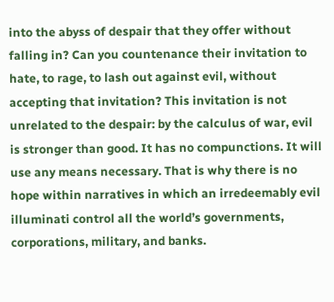into the abyss of despair that they offer without falling in? Can you countenance their invitation to hate, to rage, to lash out against evil, without accepting that invitation? This invitation is not unrelated to the despair: by the calculus of war, evil is stronger than good. It has no compunctions. It will use any means necessary. That is why there is no hope within narratives in which an irredeemably evil illuminati control all the world’s governments, corporations, military, and banks.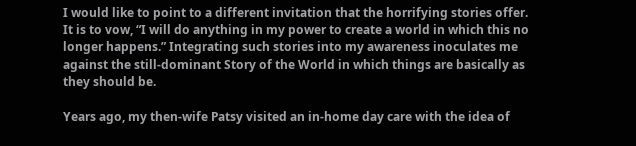I would like to point to a different invitation that the horrifying stories offer. It is to vow, “I will do anything in my power to create a world in which this no longer happens.” Integrating such stories into my awareness inoculates me against the still-dominant Story of the World in which things are basically as they should be.

Years ago, my then-wife Patsy visited an in-home day care with the idea of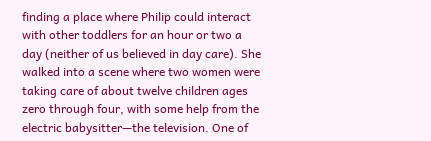finding a place where Philip could interact with other toddlers for an hour or two a day (neither of us believed in day care). She walked into a scene where two women were taking care of about twelve children ages zero through four, with some help from the electric babysitter—the television. One of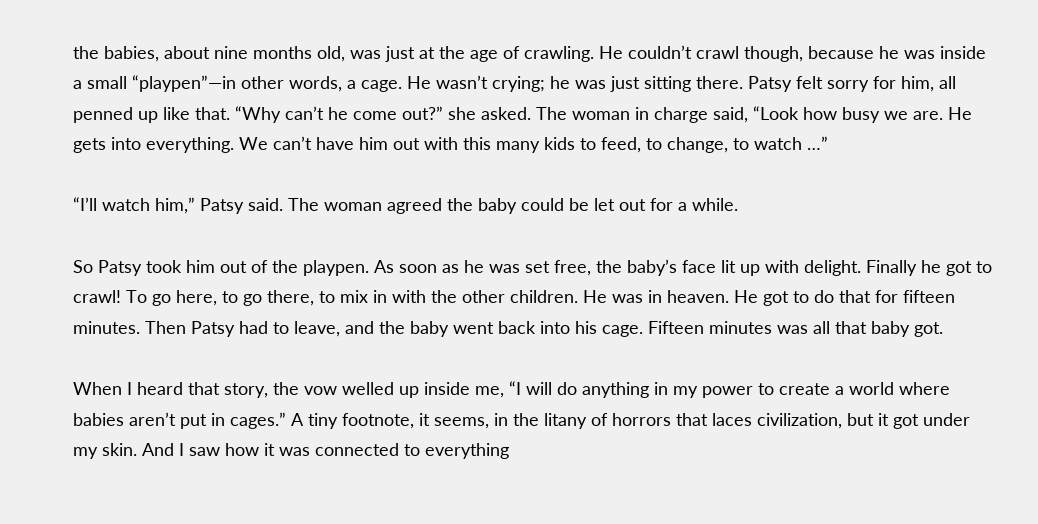the babies, about nine months old, was just at the age of crawling. He couldn’t crawl though, because he was inside a small “playpen”—in other words, a cage. He wasn’t crying; he was just sitting there. Patsy felt sorry for him, all penned up like that. “Why can’t he come out?” she asked. The woman in charge said, “Look how busy we are. He gets into everything. We can’t have him out with this many kids to feed, to change, to watch …”

“I’ll watch him,” Patsy said. The woman agreed the baby could be let out for a while.

So Patsy took him out of the playpen. As soon as he was set free, the baby’s face lit up with delight. Finally he got to crawl! To go here, to go there, to mix in with the other children. He was in heaven. He got to do that for fifteen minutes. Then Patsy had to leave, and the baby went back into his cage. Fifteen minutes was all that baby got.

When I heard that story, the vow welled up inside me, “I will do anything in my power to create a world where babies aren’t put in cages.” A tiny footnote, it seems, in the litany of horrors that laces civilization, but it got under my skin. And I saw how it was connected to everything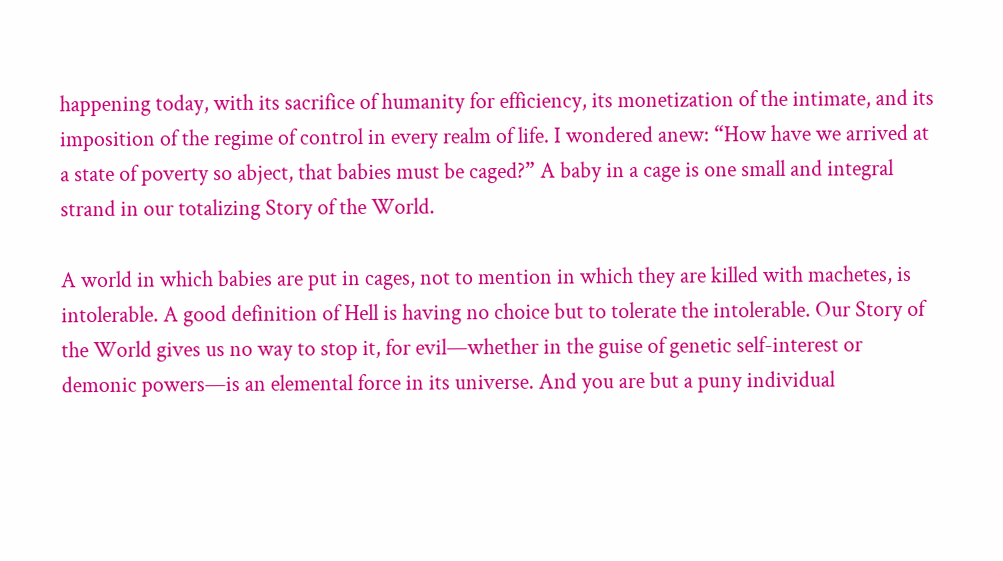happening today, with its sacrifice of humanity for efficiency, its monetization of the intimate, and its imposition of the regime of control in every realm of life. I wondered anew: “How have we arrived at a state of poverty so abject, that babies must be caged?” A baby in a cage is one small and integral strand in our totalizing Story of the World.

A world in which babies are put in cages, not to mention in which they are killed with machetes, is intolerable. A good definition of Hell is having no choice but to tolerate the intolerable. Our Story of the World gives us no way to stop it, for evil—whether in the guise of genetic self-interest or demonic powers—is an elemental force in its universe. And you are but a puny individual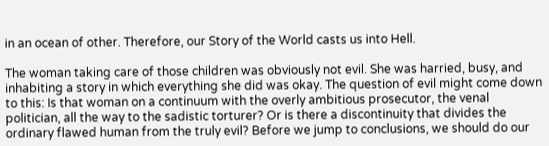in an ocean of other. Therefore, our Story of the World casts us into Hell.

The woman taking care of those children was obviously not evil. She was harried, busy, and inhabiting a story in which everything she did was okay. The question of evil might come down to this: Is that woman on a continuum with the overly ambitious prosecutor, the venal politician, all the way to the sadistic torturer? Or is there a discontinuity that divides the ordinary flawed human from the truly evil? Before we jump to conclusions, we should do our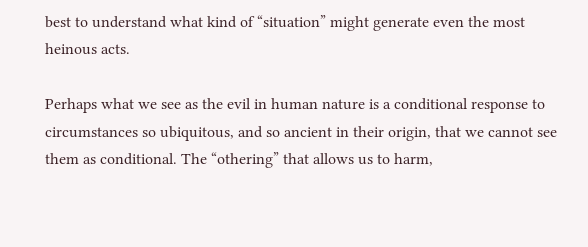best to understand what kind of “situation” might generate even the most heinous acts.

Perhaps what we see as the evil in human nature is a conditional response to circumstances so ubiquitous, and so ancient in their origin, that we cannot see them as conditional. The “othering” that allows us to harm,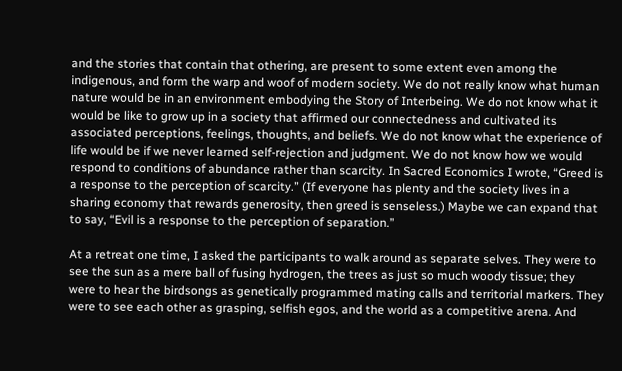and the stories that contain that othering, are present to some extent even among the indigenous, and form the warp and woof of modern society. We do not really know what human nature would be in an environment embodying the Story of Interbeing. We do not know what it would be like to grow up in a society that affirmed our connectedness and cultivated its associated perceptions, feelings, thoughts, and beliefs. We do not know what the experience of life would be if we never learned self-rejection and judgment. We do not know how we would respond to conditions of abundance rather than scarcity. In Sacred Economics I wrote, “Greed is a response to the perception of scarcity.” (If everyone has plenty and the society lives in a sharing economy that rewards generosity, then greed is senseless.) Maybe we can expand that to say, “Evil is a response to the perception of separation.”

At a retreat one time, I asked the participants to walk around as separate selves. They were to see the sun as a mere ball of fusing hydrogen, the trees as just so much woody tissue; they were to hear the birdsongs as genetically programmed mating calls and territorial markers. They were to see each other as grasping, selfish egos, and the world as a competitive arena. And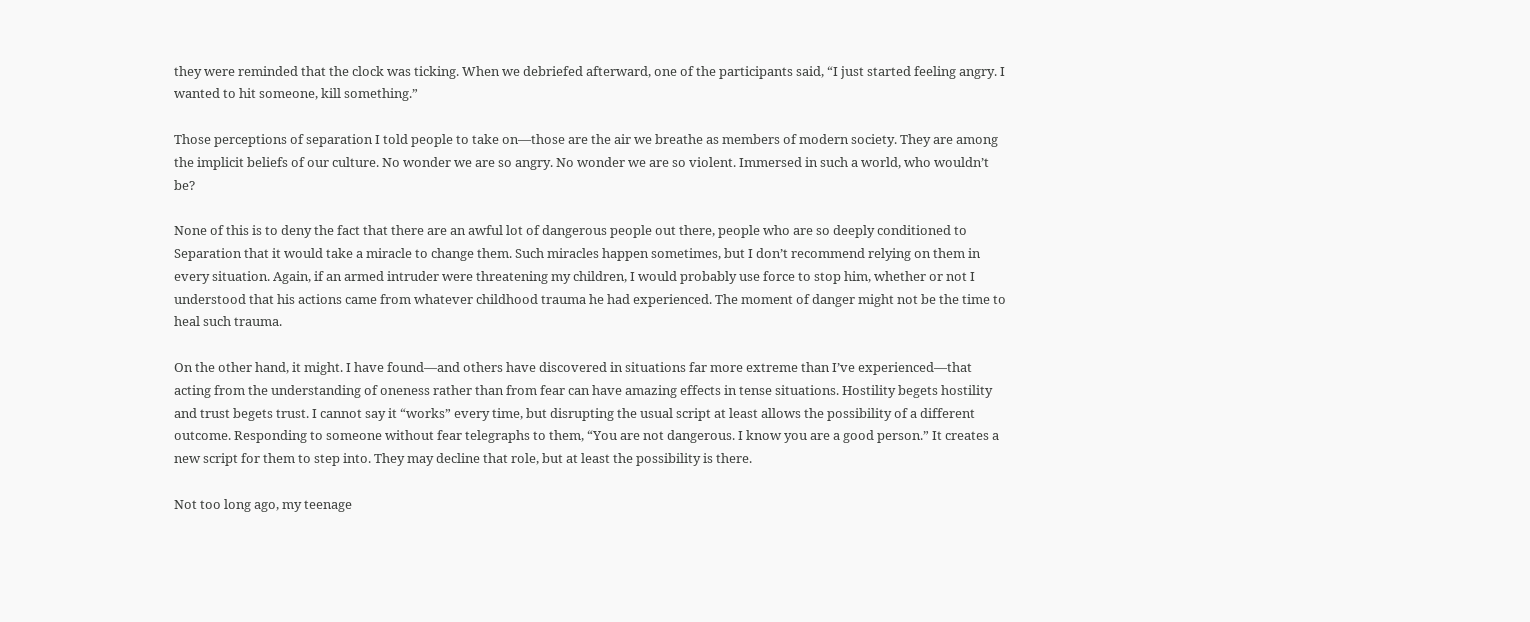they were reminded that the clock was ticking. When we debriefed afterward, one of the participants said, “I just started feeling angry. I wanted to hit someone, kill something.”

Those perceptions of separation I told people to take on—those are the air we breathe as members of modern society. They are among the implicit beliefs of our culture. No wonder we are so angry. No wonder we are so violent. Immersed in such a world, who wouldn’t be?

None of this is to deny the fact that there are an awful lot of dangerous people out there, people who are so deeply conditioned to Separation that it would take a miracle to change them. Such miracles happen sometimes, but I don’t recommend relying on them in every situation. Again, if an armed intruder were threatening my children, I would probably use force to stop him, whether or not I understood that his actions came from whatever childhood trauma he had experienced. The moment of danger might not be the time to heal such trauma.

On the other hand, it might. I have found—and others have discovered in situations far more extreme than I’ve experienced—that acting from the understanding of oneness rather than from fear can have amazing effects in tense situations. Hostility begets hostility and trust begets trust. I cannot say it “works” every time, but disrupting the usual script at least allows the possibility of a different outcome. Responding to someone without fear telegraphs to them, “You are not dangerous. I know you are a good person.” It creates a new script for them to step into. They may decline that role, but at least the possibility is there.

Not too long ago, my teenage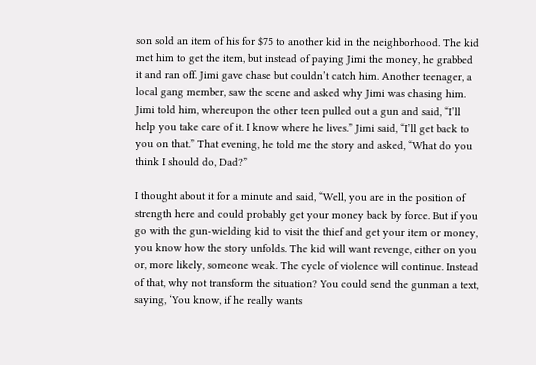son sold an item of his for $75 to another kid in the neighborhood. The kid met him to get the item, but instead of paying Jimi the money, he grabbed it and ran off. Jimi gave chase but couldn’t catch him. Another teenager, a local gang member, saw the scene and asked why Jimi was chasing him. Jimi told him, whereupon the other teen pulled out a gun and said, “I’ll help you take care of it. I know where he lives.” Jimi said, “I’ll get back to you on that.” That evening, he told me the story and asked, “What do you think I should do, Dad?”

I thought about it for a minute and said, “Well, you are in the position of strength here and could probably get your money back by force. But if you go with the gun-wielding kid to visit the thief and get your item or money, you know how the story unfolds. The kid will want revenge, either on you or, more likely, someone weak. The cycle of violence will continue. Instead of that, why not transform the situation? You could send the gunman a text, saying, ‘You know, if he really wants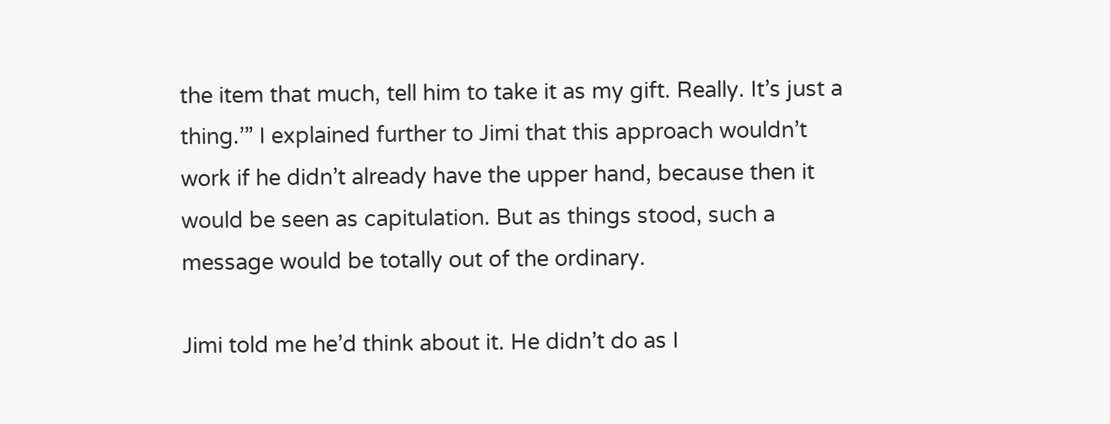the item that much, tell him to take it as my gift. Really. It’s just a thing.’” I explained further to Jimi that this approach wouldn’t work if he didn’t already have the upper hand, because then it would be seen as capitulation. But as things stood, such a message would be totally out of the ordinary.

Jimi told me he’d think about it. He didn’t do as I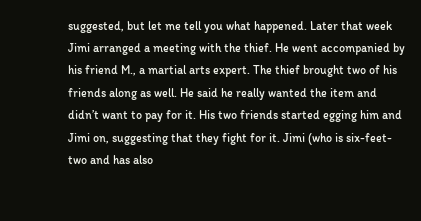suggested, but let me tell you what happened. Later that week Jimi arranged a meeting with the thief. He went accompanied by his friend M., a martial arts expert. The thief brought two of his friends along as well. He said he really wanted the item and didn’t want to pay for it. His two friends started egging him and Jimi on, suggesting that they fight for it. Jimi (who is six-feet-two and has also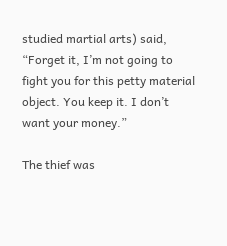studied martial arts) said, “Forget it, I’m not going to fight you for this petty material object. You keep it. I don’t want your money.”

The thief was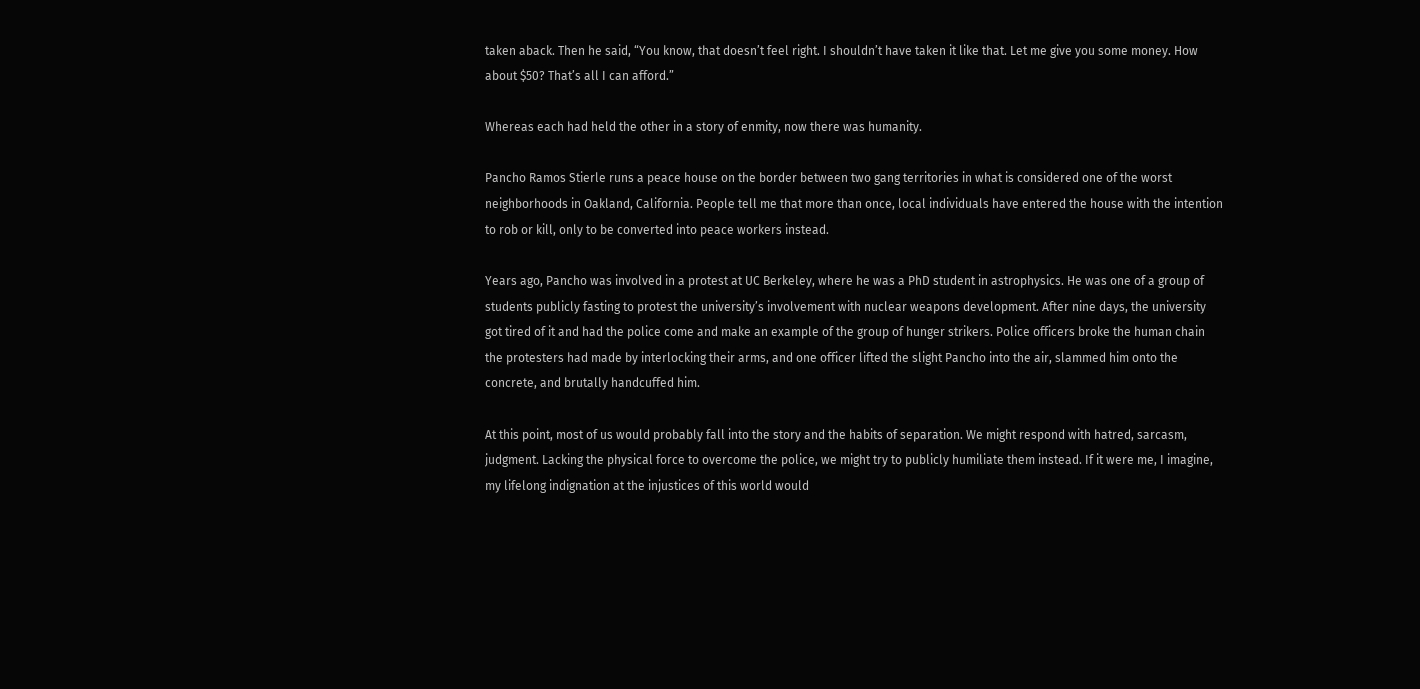taken aback. Then he said, “You know, that doesn’t feel right. I shouldn’t have taken it like that. Let me give you some money. How about $50? That’s all I can afford.”

Whereas each had held the other in a story of enmity, now there was humanity.

Pancho Ramos Stierle runs a peace house on the border between two gang territories in what is considered one of the worst neighborhoods in Oakland, California. People tell me that more than once, local individuals have entered the house with the intention to rob or kill, only to be converted into peace workers instead.

Years ago, Pancho was involved in a protest at UC Berkeley, where he was a PhD student in astrophysics. He was one of a group of students publicly fasting to protest the university’s involvement with nuclear weapons development. After nine days, the university got tired of it and had the police come and make an example of the group of hunger strikers. Police officers broke the human chain the protesters had made by interlocking their arms, and one officer lifted the slight Pancho into the air, slammed him onto the concrete, and brutally handcuffed him.

At this point, most of us would probably fall into the story and the habits of separation. We might respond with hatred, sarcasm, judgment. Lacking the physical force to overcome the police, we might try to publicly humiliate them instead. If it were me, I imagine, my lifelong indignation at the injustices of this world would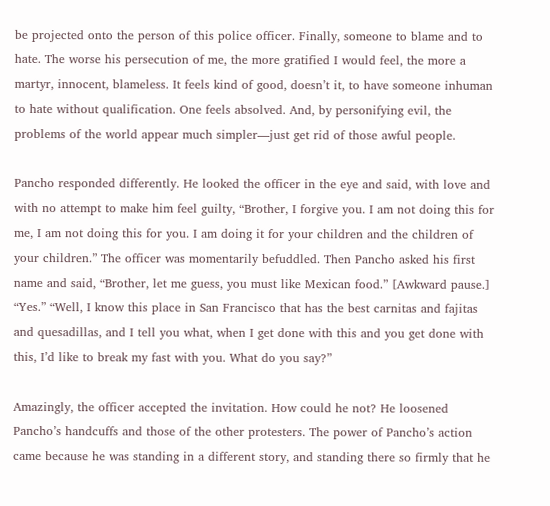be projected onto the person of this police officer. Finally, someone to blame and to hate. The worse his persecution of me, the more gratified I would feel, the more a martyr, innocent, blameless. It feels kind of good, doesn’t it, to have someone inhuman to hate without qualification. One feels absolved. And, by personifying evil, the problems of the world appear much simpler—just get rid of those awful people.

Pancho responded differently. He looked the officer in the eye and said, with love and with no attempt to make him feel guilty, “Brother, I forgive you. I am not doing this for me, I am not doing this for you. I am doing it for your children and the children of your children.” The officer was momentarily befuddled. Then Pancho asked his first name and said, “Brother, let me guess, you must like Mexican food.” [Awkward pause.] “Yes.” “Well, I know this place in San Francisco that has the best carnitas and fajitas and quesadillas, and I tell you what, when I get done with this and you get done with this, I’d like to break my fast with you. What do you say?”

Amazingly, the officer accepted the invitation. How could he not? He loosened Pancho’s handcuffs and those of the other protesters. The power of Pancho’s action came because he was standing in a different story, and standing there so firmly that he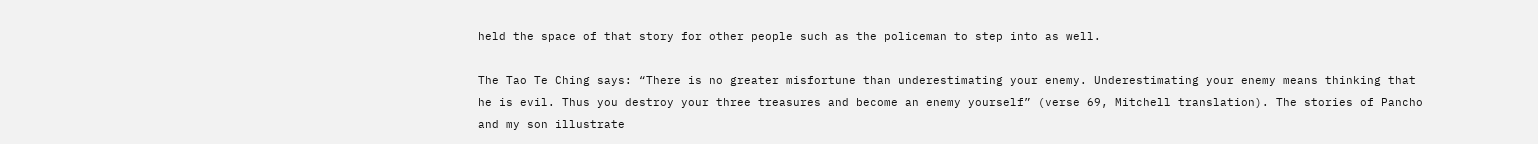held the space of that story for other people such as the policeman to step into as well.

The Tao Te Ching says: “There is no greater misfortune than underestimating your enemy. Underestimating your enemy means thinking that he is evil. Thus you destroy your three treasures and become an enemy yourself” (verse 69, Mitchell translation). The stories of Pancho and my son illustrate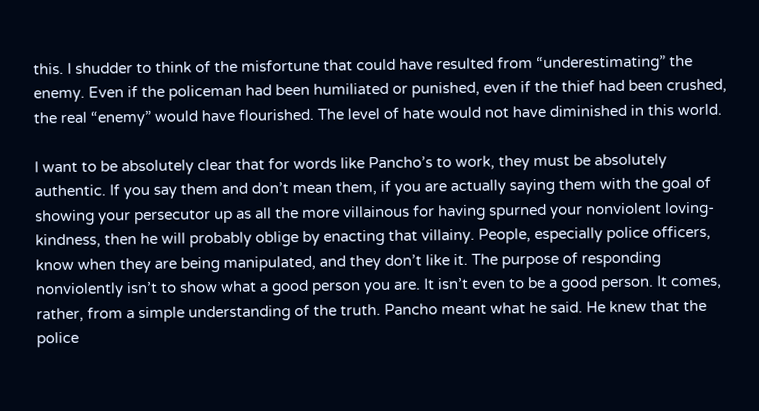this. I shudder to think of the misfortune that could have resulted from “underestimating” the enemy. Even if the policeman had been humiliated or punished, even if the thief had been crushed, the real “enemy” would have flourished. The level of hate would not have diminished in this world.

I want to be absolutely clear that for words like Pancho’s to work, they must be absolutely authentic. If you say them and don’t mean them, if you are actually saying them with the goal of showing your persecutor up as all the more villainous for having spurned your nonviolent loving-kindness, then he will probably oblige by enacting that villainy. People, especially police officers, know when they are being manipulated, and they don’t like it. The purpose of responding nonviolently isn’t to show what a good person you are. It isn’t even to be a good person. It comes, rather, from a simple understanding of the truth. Pancho meant what he said. He knew that the police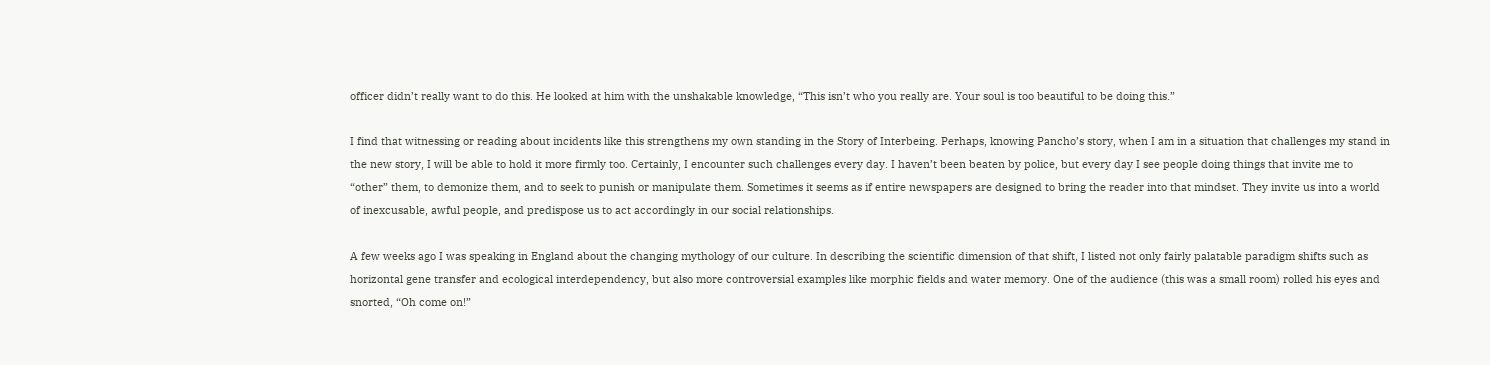officer didn’t really want to do this. He looked at him with the unshakable knowledge, “This isn’t who you really are. Your soul is too beautiful to be doing this.”

I find that witnessing or reading about incidents like this strengthens my own standing in the Story of Interbeing. Perhaps, knowing Pancho’s story, when I am in a situation that challenges my stand in the new story, I will be able to hold it more firmly too. Certainly, I encounter such challenges every day. I haven’t been beaten by police, but every day I see people doing things that invite me to “other” them, to demonize them, and to seek to punish or manipulate them. Sometimes it seems as if entire newspapers are designed to bring the reader into that mindset. They invite us into a world of inexcusable, awful people, and predispose us to act accordingly in our social relationships.

A few weeks ago I was speaking in England about the changing mythology of our culture. In describing the scientific dimension of that shift, I listed not only fairly palatable paradigm shifts such as horizontal gene transfer and ecological interdependency, but also more controversial examples like morphic fields and water memory. One of the audience (this was a small room) rolled his eyes and snorted, “Oh come on!”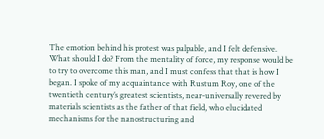The emotion behind his protest was palpable, and I felt defensive. What should I do? From the mentality of force, my response would be to try to overcome this man, and I must confess that that is how I began. I spoke of my acquaintance with Rustum Roy, one of the twentieth century’s greatest scientists, near-universally revered by materials scientists as the father of that field, who elucidated mechanisms for the nanostructuring and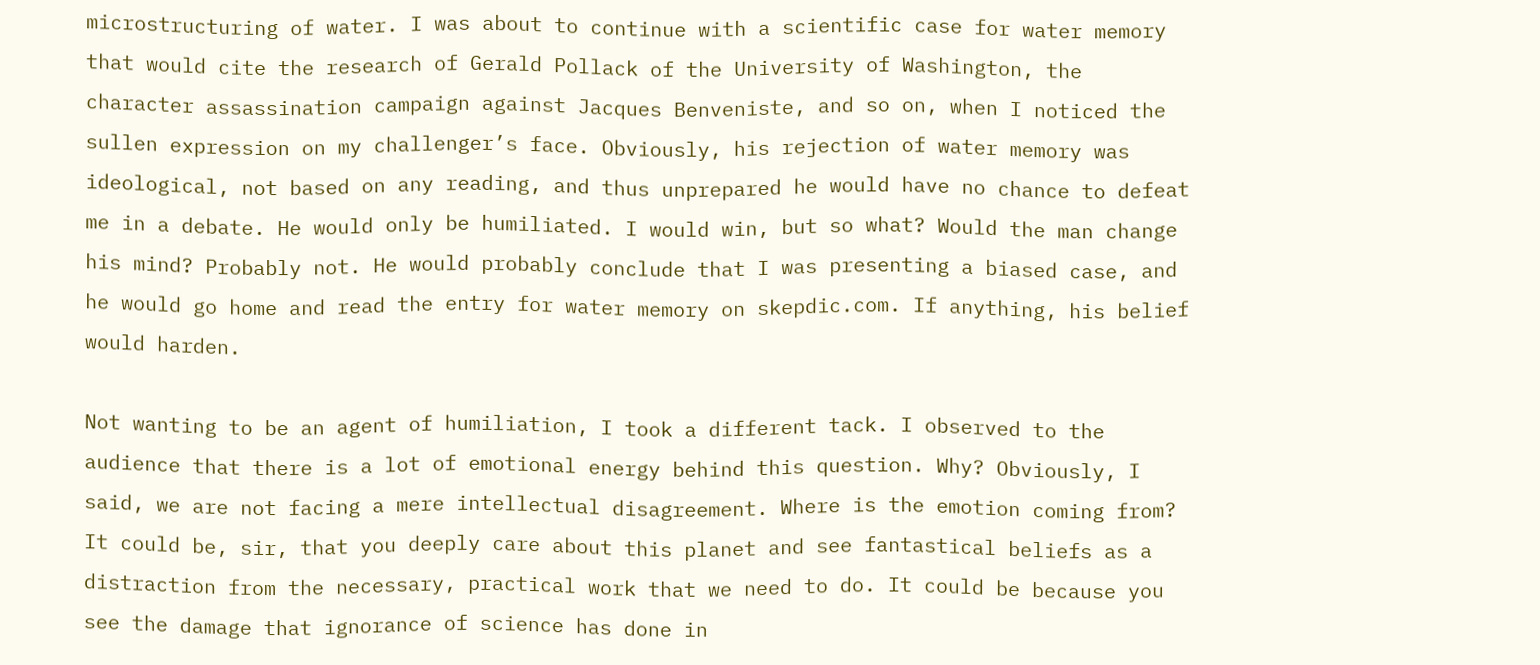microstructuring of water. I was about to continue with a scientific case for water memory that would cite the research of Gerald Pollack of the University of Washington, the character assassination campaign against Jacques Benveniste, and so on, when I noticed the sullen expression on my challenger’s face. Obviously, his rejection of water memory was ideological, not based on any reading, and thus unprepared he would have no chance to defeat me in a debate. He would only be humiliated. I would win, but so what? Would the man change his mind? Probably not. He would probably conclude that I was presenting a biased case, and he would go home and read the entry for water memory on skepdic.com. If anything, his belief would harden.

Not wanting to be an agent of humiliation, I took a different tack. I observed to the audience that there is a lot of emotional energy behind this question. Why? Obviously, I said, we are not facing a mere intellectual disagreement. Where is the emotion coming from? It could be, sir, that you deeply care about this planet and see fantastical beliefs as a distraction from the necessary, practical work that we need to do. It could be because you see the damage that ignorance of science has done in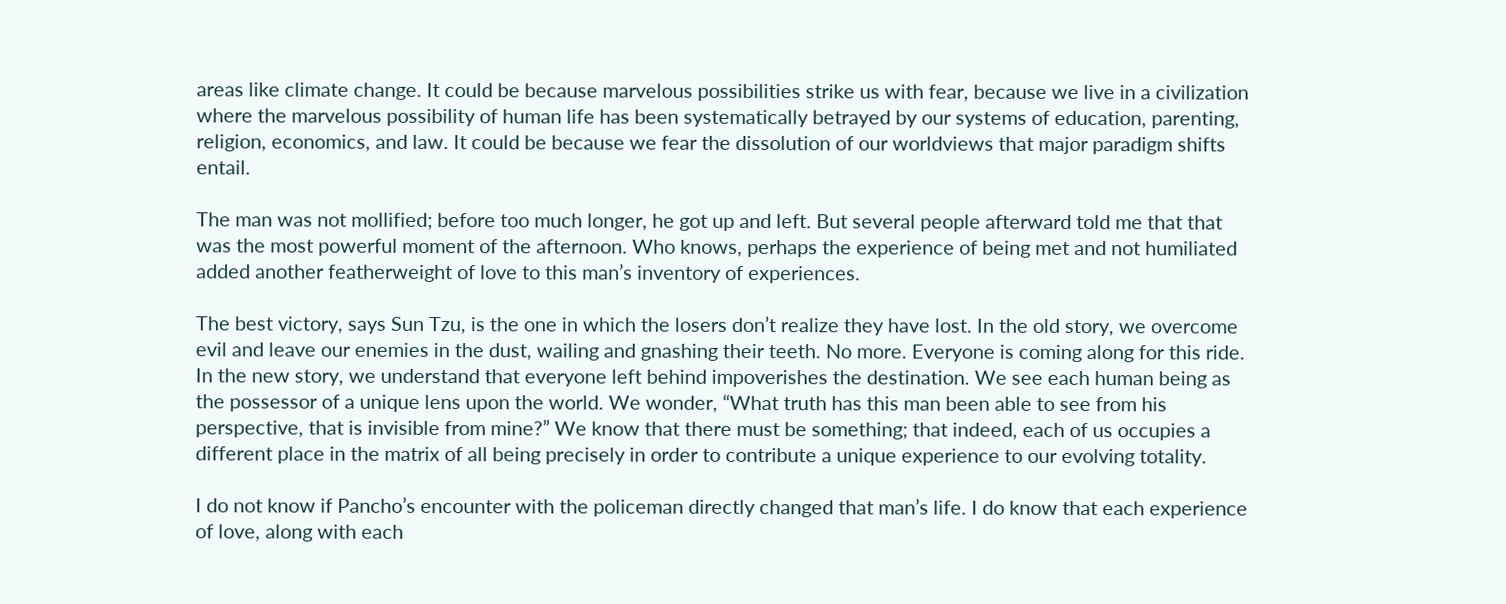areas like climate change. It could be because marvelous possibilities strike us with fear, because we live in a civilization where the marvelous possibility of human life has been systematically betrayed by our systems of education, parenting, religion, economics, and law. It could be because we fear the dissolution of our worldviews that major paradigm shifts entail.

The man was not mollified; before too much longer, he got up and left. But several people afterward told me that that was the most powerful moment of the afternoon. Who knows, perhaps the experience of being met and not humiliated added another featherweight of love to this man’s inventory of experiences.

The best victory, says Sun Tzu, is the one in which the losers don’t realize they have lost. In the old story, we overcome evil and leave our enemies in the dust, wailing and gnashing their teeth. No more. Everyone is coming along for this ride. In the new story, we understand that everyone left behind impoverishes the destination. We see each human being as the possessor of a unique lens upon the world. We wonder, “What truth has this man been able to see from his perspective, that is invisible from mine?” We know that there must be something; that indeed, each of us occupies a different place in the matrix of all being precisely in order to contribute a unique experience to our evolving totality.

I do not know if Pancho’s encounter with the policeman directly changed that man’s life. I do know that each experience of love, along with each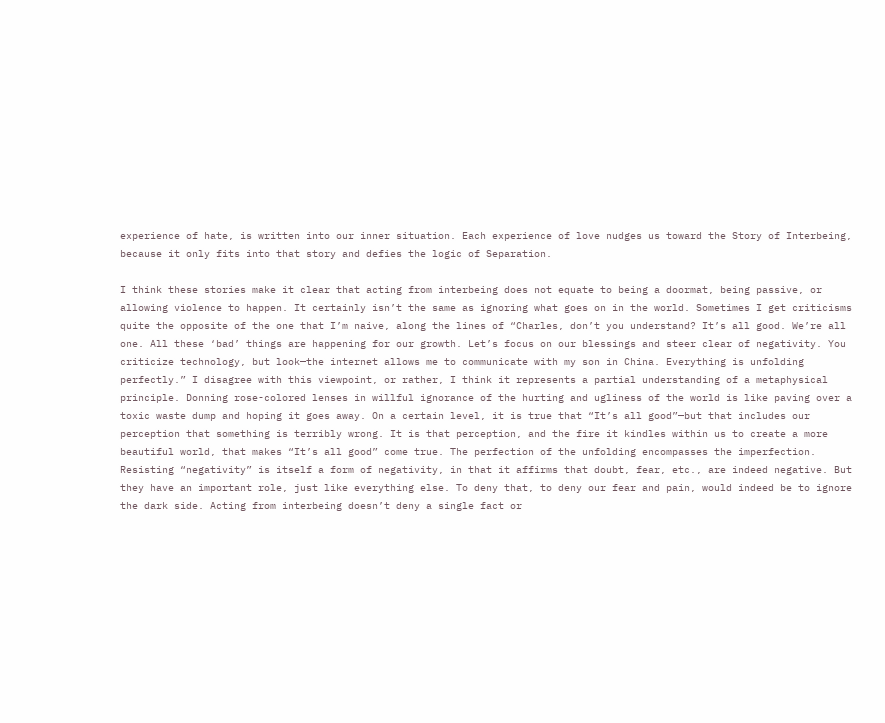experience of hate, is written into our inner situation. Each experience of love nudges us toward the Story of Interbeing, because it only fits into that story and defies the logic of Separation.

I think these stories make it clear that acting from interbeing does not equate to being a doormat, being passive, or allowing violence to happen. It certainly isn’t the same as ignoring what goes on in the world. Sometimes I get criticisms quite the opposite of the one that I’m naive, along the lines of “Charles, don’t you understand? It’s all good. We’re all one. All these ‘bad’ things are happening for our growth. Let’s focus on our blessings and steer clear of negativity. You criticize technology, but look—the internet allows me to communicate with my son in China. Everything is unfolding perfectly.” I disagree with this viewpoint, or rather, I think it represents a partial understanding of a metaphysical principle. Donning rose-colored lenses in willful ignorance of the hurting and ugliness of the world is like paving over a toxic waste dump and hoping it goes away. On a certain level, it is true that “It’s all good”—but that includes our perception that something is terribly wrong. It is that perception, and the fire it kindles within us to create a more beautiful world, that makes “It’s all good” come true. The perfection of the unfolding encompasses the imperfection. Resisting “negativity” is itself a form of negativity, in that it affirms that doubt, fear, etc., are indeed negative. But they have an important role, just like everything else. To deny that, to deny our fear and pain, would indeed be to ignore the dark side. Acting from interbeing doesn’t deny a single fact or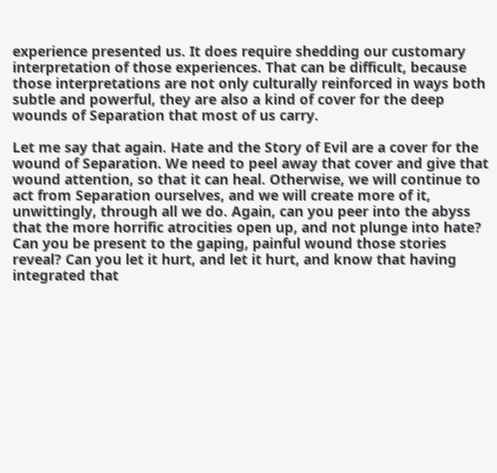experience presented us. It does require shedding our customary interpretation of those experiences. That can be difficult, because those interpretations are not only culturally reinforced in ways both subtle and powerful, they are also a kind of cover for the deep wounds of Separation that most of us carry.

Let me say that again. Hate and the Story of Evil are a cover for the wound of Separation. We need to peel away that cover and give that wound attention, so that it can heal. Otherwise, we will continue to act from Separation ourselves, and we will create more of it, unwittingly, through all we do. Again, can you peer into the abyss that the more horrific atrocities open up, and not plunge into hate? Can you be present to the gaping, painful wound those stories reveal? Can you let it hurt, and let it hurt, and know that having integrated that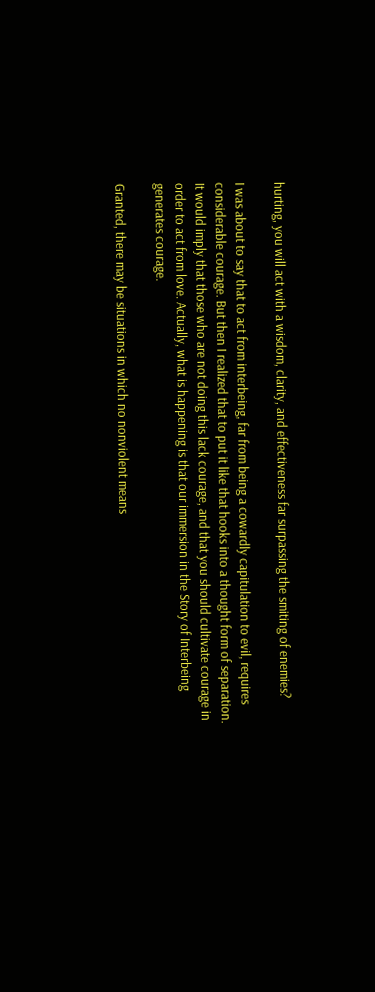hurting, you will act with a wisdom, clarity, and effectiveness far surpassing the smiting of enemies?

I was about to say that to act from interbeing, far from being a cowardly capitulation to evil, requires considerable courage. But then I realized that to put it like that hooks into a thought form of separation. It would imply that those who are not doing this lack courage, and that you should cultivate courage in order to act from love. Actually, what is happening is that our immersion in the Story of Interbeing generates courage.

Granted, there may be situations in which no nonviolent means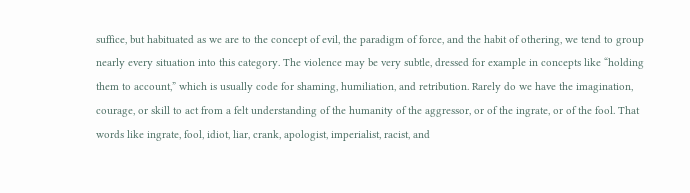suffice, but habituated as we are to the concept of evil, the paradigm of force, and the habit of othering, we tend to group nearly every situation into this category. The violence may be very subtle, dressed for example in concepts like “holding them to account,” which is usually code for shaming, humiliation, and retribution. Rarely do we have the imagination, courage, or skill to act from a felt understanding of the humanity of the aggressor, or of the ingrate, or of the fool. That words like ingrate, fool, idiot, liar, crank, apologist, imperialist, racist, and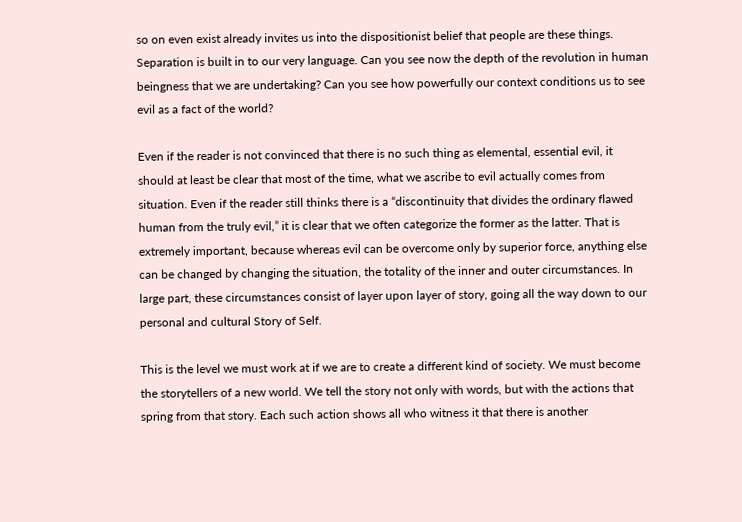so on even exist already invites us into the dispositionist belief that people are these things. Separation is built in to our very language. Can you see now the depth of the revolution in human beingness that we are undertaking? Can you see how powerfully our context conditions us to see evil as a fact of the world?

Even if the reader is not convinced that there is no such thing as elemental, essential evil, it should at least be clear that most of the time, what we ascribe to evil actually comes from situation. Even if the reader still thinks there is a “discontinuity that divides the ordinary flawed human from the truly evil,” it is clear that we often categorize the former as the latter. That is extremely important, because whereas evil can be overcome only by superior force, anything else can be changed by changing the situation, the totality of the inner and outer circumstances. In large part, these circumstances consist of layer upon layer of story, going all the way down to our personal and cultural Story of Self.

This is the level we must work at if we are to create a different kind of society. We must become the storytellers of a new world. We tell the story not only with words, but with the actions that spring from that story. Each such action shows all who witness it that there is another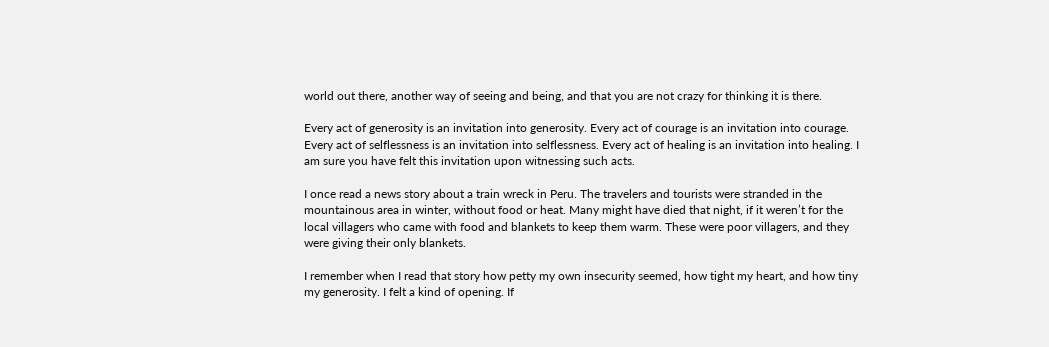world out there, another way of seeing and being, and that you are not crazy for thinking it is there.

Every act of generosity is an invitation into generosity. Every act of courage is an invitation into courage. Every act of selflessness is an invitation into selflessness. Every act of healing is an invitation into healing. I am sure you have felt this invitation upon witnessing such acts.

I once read a news story about a train wreck in Peru. The travelers and tourists were stranded in the mountainous area in winter, without food or heat. Many might have died that night, if it weren’t for the local villagers who came with food and blankets to keep them warm. These were poor villagers, and they were giving their only blankets.

I remember when I read that story how petty my own insecurity seemed, how tight my heart, and how tiny my generosity. I felt a kind of opening. If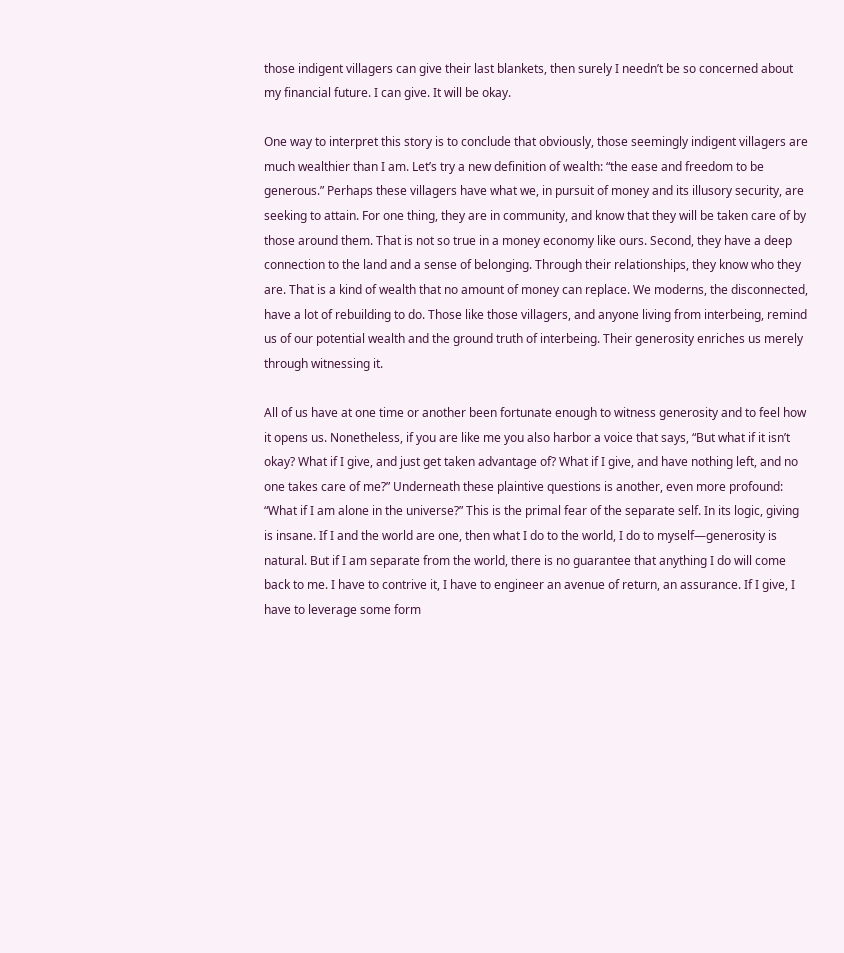those indigent villagers can give their last blankets, then surely I needn’t be so concerned about my financial future. I can give. It will be okay.

One way to interpret this story is to conclude that obviously, those seemingly indigent villagers are much wealthier than I am. Let’s try a new definition of wealth: “the ease and freedom to be generous.” Perhaps these villagers have what we, in pursuit of money and its illusory security, are seeking to attain. For one thing, they are in community, and know that they will be taken care of by those around them. That is not so true in a money economy like ours. Second, they have a deep connection to the land and a sense of belonging. Through their relationships, they know who they are. That is a kind of wealth that no amount of money can replace. We moderns, the disconnected, have a lot of rebuilding to do. Those like those villagers, and anyone living from interbeing, remind us of our potential wealth and the ground truth of interbeing. Their generosity enriches us merely through witnessing it.

All of us have at one time or another been fortunate enough to witness generosity and to feel how it opens us. Nonetheless, if you are like me you also harbor a voice that says, “But what if it isn’t okay? What if I give, and just get taken advantage of? What if I give, and have nothing left, and no one takes care of me?” Underneath these plaintive questions is another, even more profound: “What if I am alone in the universe?” This is the primal fear of the separate self. In its logic, giving is insane. If I and the world are one, then what I do to the world, I do to myself—generosity is natural. But if I am separate from the world, there is no guarantee that anything I do will come back to me. I have to contrive it, I have to engineer an avenue of return, an assurance. If I give, I have to leverage some form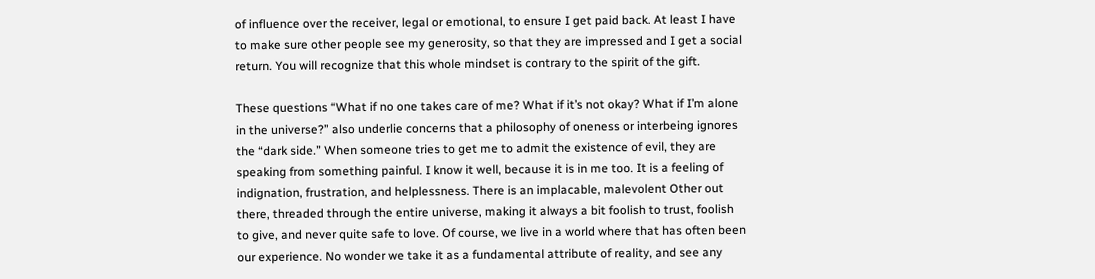of influence over the receiver, legal or emotional, to ensure I get paid back. At least I have to make sure other people see my generosity, so that they are impressed and I get a social return. You will recognize that this whole mindset is contrary to the spirit of the gift.

These questions “What if no one takes care of me? What if it’s not okay? What if I’m alone in the universe?” also underlie concerns that a philosophy of oneness or interbeing ignores the “dark side.” When someone tries to get me to admit the existence of evil, they are speaking from something painful. I know it well, because it is in me too. It is a feeling of indignation, frustration, and helplessness. There is an implacable, malevolent Other out there, threaded through the entire universe, making it always a bit foolish to trust, foolish to give, and never quite safe to love. Of course, we live in a world where that has often been our experience. No wonder we take it as a fundamental attribute of reality, and see any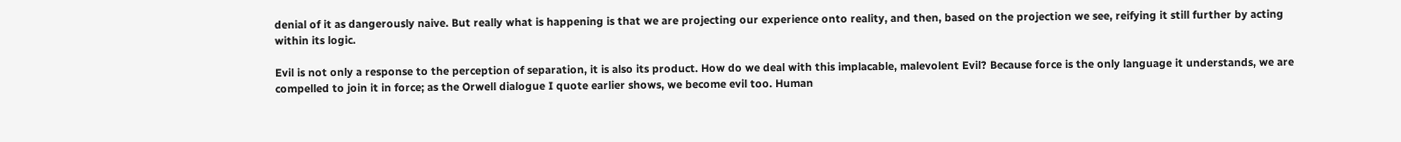denial of it as dangerously naive. But really what is happening is that we are projecting our experience onto reality, and then, based on the projection we see, reifying it still further by acting within its logic.

Evil is not only a response to the perception of separation, it is also its product. How do we deal with this implacable, malevolent Evil? Because force is the only language it understands, we are compelled to join it in force; as the Orwell dialogue I quote earlier shows, we become evil too. Human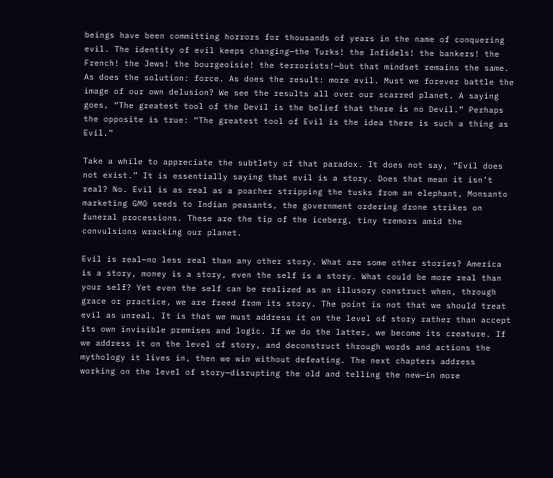beings have been committing horrors for thousands of years in the name of conquering evil. The identity of evil keeps changing—the Turks! the Infidels! the bankers! the French! the Jews! the bourgeoisie! the terrorists!—but that mindset remains the same. As does the solution: force. As does the result: more evil. Must we forever battle the image of our own delusion? We see the results all over our scarred planet. A saying goes, “The greatest tool of the Devil is the belief that there is no Devil.” Perhaps the opposite is true: “The greatest tool of Evil is the idea there is such a thing as Evil.”

Take a while to appreciate the subtlety of that paradox. It does not say, “Evil does not exist.” It is essentially saying that evil is a story. Does that mean it isn’t real? No. Evil is as real as a poacher stripping the tusks from an elephant, Monsanto marketing GMO seeds to Indian peasants, the government ordering drone strikes on funeral processions. These are the tip of the iceberg, tiny tremors amid the convulsions wracking our planet.

Evil is real—no less real than any other story. What are some other stories? America is a story, money is a story, even the self is a story. What could be more real than your self? Yet even the self can be realized as an illusory construct when, through grace or practice, we are freed from its story. The point is not that we should treat evil as unreal. It is that we must address it on the level of story rather than accept its own invisible premises and logic. If we do the latter, we become its creature. If we address it on the level of story, and deconstruct through words and actions the mythology it lives in, then we win without defeating. The next chapters address working on the level of story—disrupting the old and telling the new—in more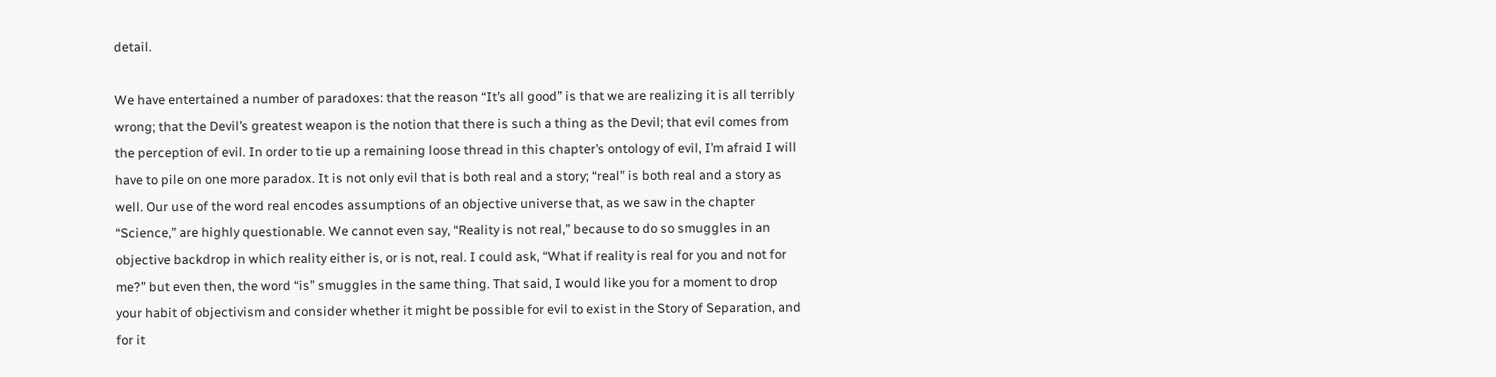detail.

We have entertained a number of paradoxes: that the reason “It’s all good” is that we are realizing it is all terribly wrong; that the Devil’s greatest weapon is the notion that there is such a thing as the Devil; that evil comes from the perception of evil. In order to tie up a remaining loose thread in this chapter’s ontology of evil, I’m afraid I will have to pile on one more paradox. It is not only evil that is both real and a story; “real” is both real and a story as well. Our use of the word real encodes assumptions of an objective universe that, as we saw in the chapter “Science,” are highly questionable. We cannot even say, “Reality is not real,” because to do so smuggles in an objective backdrop in which reality either is, or is not, real. I could ask, “What if reality is real for you and not for me?” but even then, the word “is” smuggles in the same thing. That said, I would like you for a moment to drop your habit of objectivism and consider whether it might be possible for evil to exist in the Story of Separation, and for it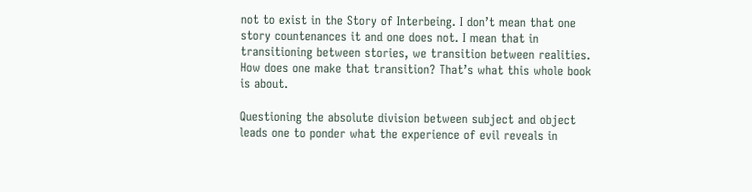not to exist in the Story of Interbeing. I don’t mean that one story countenances it and one does not. I mean that in transitioning between stories, we transition between realities. How does one make that transition? That’s what this whole book is about.

Questioning the absolute division between subject and object leads one to ponder what the experience of evil reveals in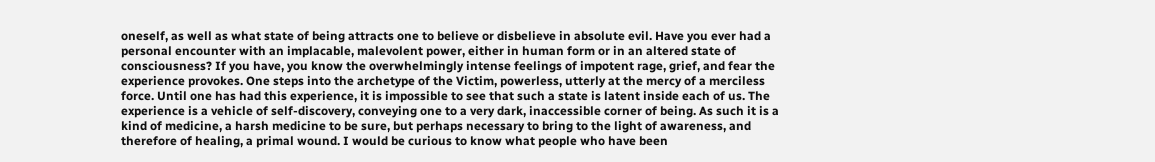oneself, as well as what state of being attracts one to believe or disbelieve in absolute evil. Have you ever had a personal encounter with an implacable, malevolent power, either in human form or in an altered state of consciousness? If you have, you know the overwhelmingly intense feelings of impotent rage, grief, and fear the experience provokes. One steps into the archetype of the Victim, powerless, utterly at the mercy of a merciless force. Until one has had this experience, it is impossible to see that such a state is latent inside each of us. The experience is a vehicle of self-discovery, conveying one to a very dark, inaccessible corner of being. As such it is a kind of medicine, a harsh medicine to be sure, but perhaps necessary to bring to the light of awareness, and therefore of healing, a primal wound. I would be curious to know what people who have been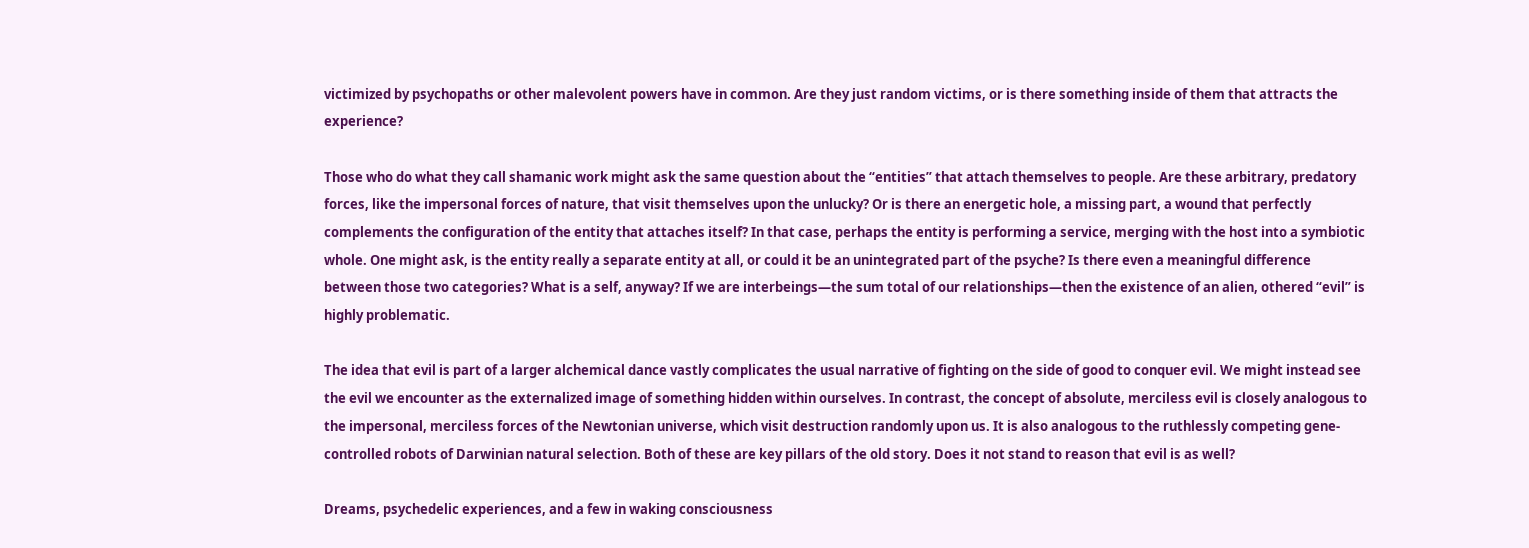victimized by psychopaths or other malevolent powers have in common. Are they just random victims, or is there something inside of them that attracts the experience?

Those who do what they call shamanic work might ask the same question about the “entities” that attach themselves to people. Are these arbitrary, predatory forces, like the impersonal forces of nature, that visit themselves upon the unlucky? Or is there an energetic hole, a missing part, a wound that perfectly complements the configuration of the entity that attaches itself? In that case, perhaps the entity is performing a service, merging with the host into a symbiotic whole. One might ask, is the entity really a separate entity at all, or could it be an unintegrated part of the psyche? Is there even a meaningful difference between those two categories? What is a self, anyway? If we are interbeings—the sum total of our relationships—then the existence of an alien, othered “evil” is highly problematic.

The idea that evil is part of a larger alchemical dance vastly complicates the usual narrative of fighting on the side of good to conquer evil. We might instead see the evil we encounter as the externalized image of something hidden within ourselves. In contrast, the concept of absolute, merciless evil is closely analogous to the impersonal, merciless forces of the Newtonian universe, which visit destruction randomly upon us. It is also analogous to the ruthlessly competing gene-controlled robots of Darwinian natural selection. Both of these are key pillars of the old story. Does it not stand to reason that evil is as well?

Dreams, psychedelic experiences, and a few in waking consciousness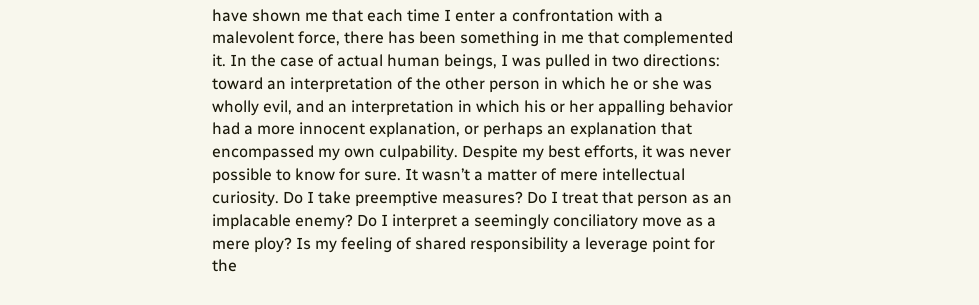have shown me that each time I enter a confrontation with a malevolent force, there has been something in me that complemented it. In the case of actual human beings, I was pulled in two directions: toward an interpretation of the other person in which he or she was wholly evil, and an interpretation in which his or her appalling behavior had a more innocent explanation, or perhaps an explanation that encompassed my own culpability. Despite my best efforts, it was never possible to know for sure. It wasn’t a matter of mere intellectual curiosity. Do I take preemptive measures? Do I treat that person as an implacable enemy? Do I interpret a seemingly conciliatory move as a mere ploy? Is my feeling of shared responsibility a leverage point for the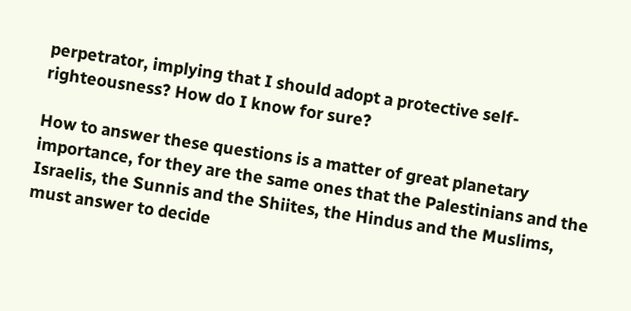perpetrator, implying that I should adopt a protective self-righteousness? How do I know for sure?

How to answer these questions is a matter of great planetary importance, for they are the same ones that the Palestinians and the Israelis, the Sunnis and the Shiites, the Hindus and the Muslims, must answer to decide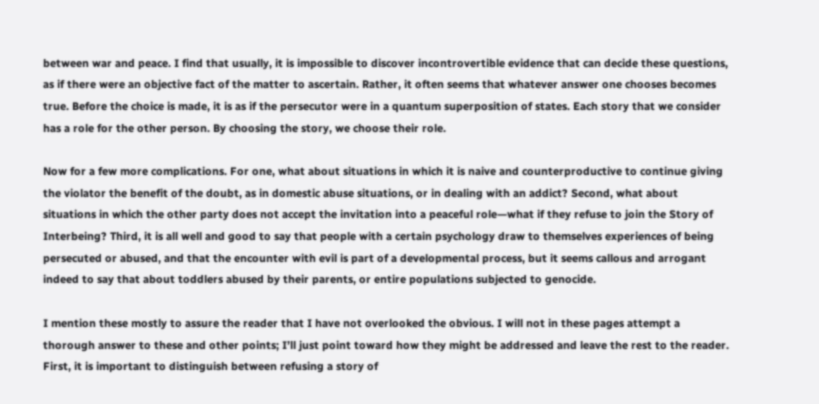between war and peace. I find that usually, it is impossible to discover incontrovertible evidence that can decide these questions, as if there were an objective fact of the matter to ascertain. Rather, it often seems that whatever answer one chooses becomes true. Before the choice is made, it is as if the persecutor were in a quantum superposition of states. Each story that we consider has a role for the other person. By choosing the story, we choose their role.

Now for a few more complications. For one, what about situations in which it is naive and counterproductive to continue giving the violator the benefit of the doubt, as in domestic abuse situations, or in dealing with an addict? Second, what about situations in which the other party does not accept the invitation into a peaceful role—what if they refuse to join the Story of Interbeing? Third, it is all well and good to say that people with a certain psychology draw to themselves experiences of being persecuted or abused, and that the encounter with evil is part of a developmental process, but it seems callous and arrogant indeed to say that about toddlers abused by their parents, or entire populations subjected to genocide.

I mention these mostly to assure the reader that I have not overlooked the obvious. I will not in these pages attempt a thorough answer to these and other points; I’ll just point toward how they might be addressed and leave the rest to the reader. First, it is important to distinguish between refusing a story of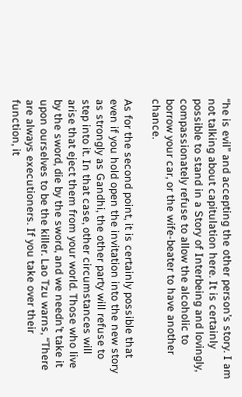“he is evil” and accepting the other person’s story. I am not talking about capitulation here. It is certainly possible to stand in a Story of Interbeing and lovingly, compassionately refuse to allow the alcoholic to borrow your car, or the wife-beater to have another chance.

As for the second point, it is certainly possible that even if you hold open the invitation into the new story as strongly as Gandhi, the other party will refuse to step into it. In that case, other circumstances will arise that eject them from your world. Those who live by the sword, die by the sword, and we needn’t take it upon ourselves to be the killer. Lao Tzu warns, “There are always executioners. If you take over their function, it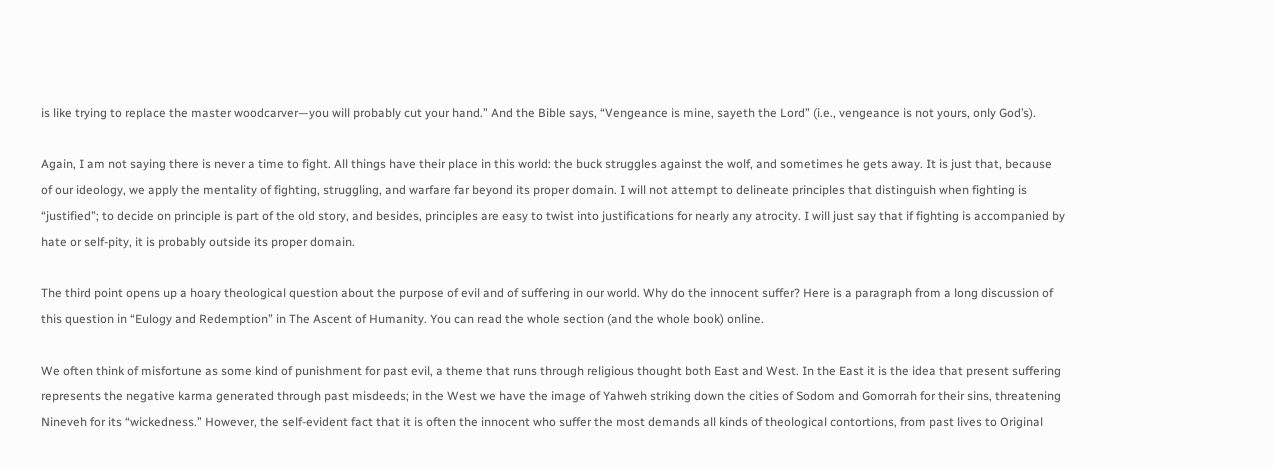is like trying to replace the master woodcarver—you will probably cut your hand.” And the Bible says, “Vengeance is mine, sayeth the Lord” (i.e., vengeance is not yours, only God’s).

Again, I am not saying there is never a time to fight. All things have their place in this world: the buck struggles against the wolf, and sometimes he gets away. It is just that, because of our ideology, we apply the mentality of fighting, struggling, and warfare far beyond its proper domain. I will not attempt to delineate principles that distinguish when fighting is “justified”; to decide on principle is part of the old story, and besides, principles are easy to twist into justifications for nearly any atrocity. I will just say that if fighting is accompanied by hate or self-pity, it is probably outside its proper domain.

The third point opens up a hoary theological question about the purpose of evil and of suffering in our world. Why do the innocent suffer? Here is a paragraph from a long discussion of this question in “Eulogy and Redemption” in The Ascent of Humanity. You can read the whole section (and the whole book) online.

We often think of misfortune as some kind of punishment for past evil, a theme that runs through religious thought both East and West. In the East it is the idea that present suffering represents the negative karma generated through past misdeeds; in the West we have the image of Yahweh striking down the cities of Sodom and Gomorrah for their sins, threatening Nineveh for its “wickedness.” However, the self-evident fact that it is often the innocent who suffer the most demands all kinds of theological contortions, from past lives to Original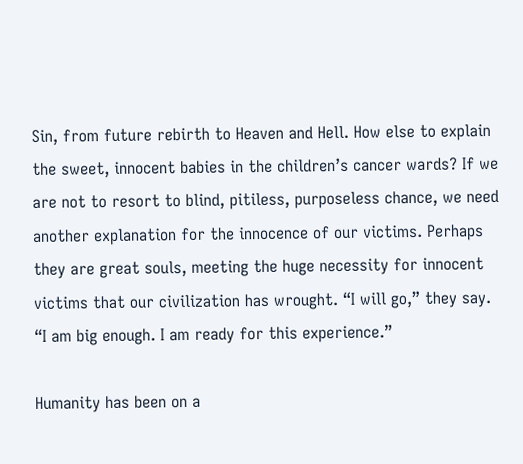Sin, from future rebirth to Heaven and Hell. How else to explain the sweet, innocent babies in the children’s cancer wards? If we are not to resort to blind, pitiless, purposeless chance, we need another explanation for the innocence of our victims. Perhaps they are great souls, meeting the huge necessity for innocent victims that our civilization has wrought. “I will go,” they say. “I am big enough. I am ready for this experience.”

Humanity has been on a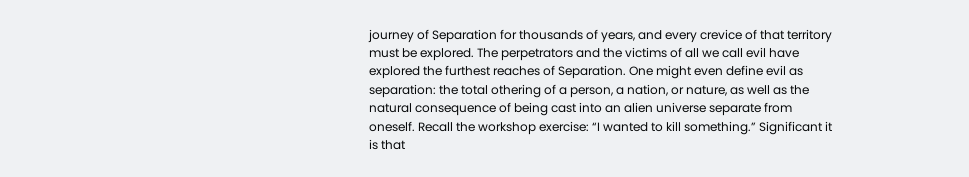journey of Separation for thousands of years, and every crevice of that territory must be explored. The perpetrators and the victims of all we call evil have explored the furthest reaches of Separation. One might even define evil as separation: the total othering of a person, a nation, or nature, as well as the natural consequence of being cast into an alien universe separate from oneself. Recall the workshop exercise: “I wanted to kill something.” Significant it is that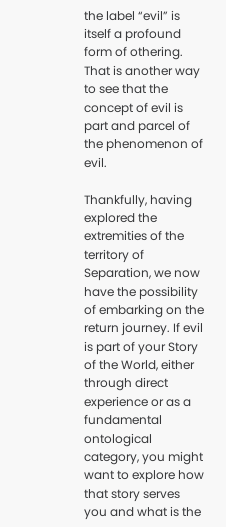the label “evil” is itself a profound form of othering. That is another way to see that the concept of evil is part and parcel of the phenomenon of evil.

Thankfully, having explored the extremities of the territory of Separation, we now have the possibility of embarking on the return journey. If evil is part of your Story of the World, either through direct experience or as a fundamental ontological category, you might want to explore how that story serves you and what is the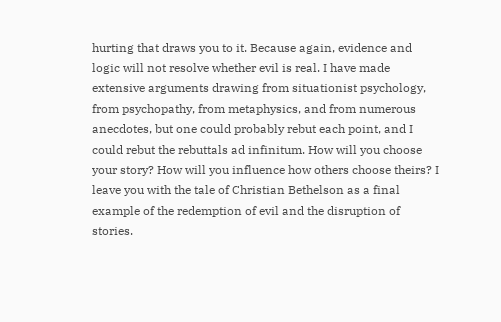hurting that draws you to it. Because again, evidence and logic will not resolve whether evil is real. I have made extensive arguments drawing from situationist psychology, from psychopathy, from metaphysics, and from numerous anecdotes, but one could probably rebut each point, and I could rebut the rebuttals ad infinitum. How will you choose your story? How will you influence how others choose theirs? I leave you with the tale of Christian Bethelson as a final example of the redemption of evil and the disruption of stories.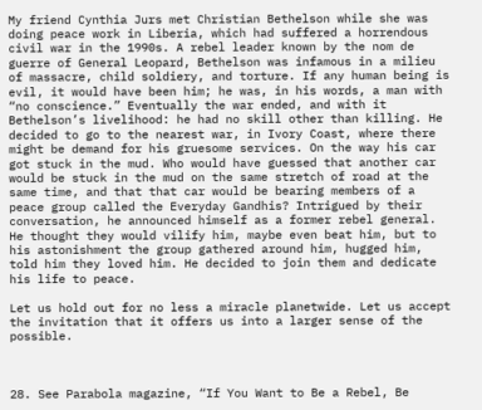My friend Cynthia Jurs met Christian Bethelson while she was doing peace work in Liberia, which had suffered a horrendous civil war in the 1990s. A rebel leader known by the nom de guerre of General Leopard, Bethelson was infamous in a milieu of massacre, child soldiery, and torture. If any human being is evil, it would have been him; he was, in his words, a man with “no conscience.” Eventually the war ended, and with it Bethelson’s livelihood: he had no skill other than killing. He decided to go to the nearest war, in Ivory Coast, where there might be demand for his gruesome services. On the way his car got stuck in the mud. Who would have guessed that another car would be stuck in the mud on the same stretch of road at the same time, and that that car would be bearing members of a peace group called the Everyday Gandhis? Intrigued by their conversation, he announced himself as a former rebel general. He thought they would vilify him, maybe even beat him, but to his astonishment the group gathered around him, hugged him, told him they loved him. He decided to join them and dedicate his life to peace.

Let us hold out for no less a miracle planetwide. Let us accept the invitation that it offers us into a larger sense of the possible.



28. See Parabola magazine, “If You Want to Be a Rebel, Be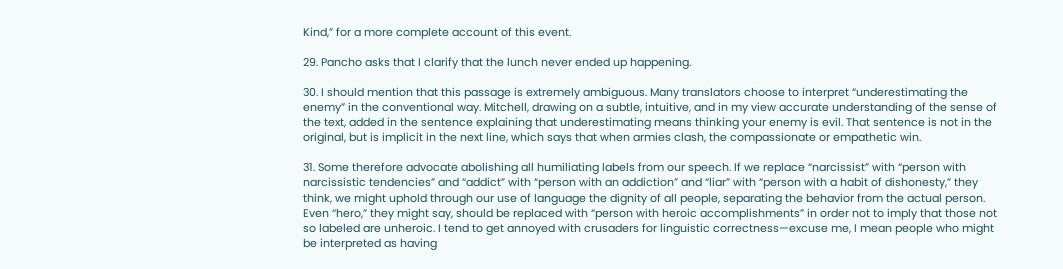Kind,” for a more complete account of this event.

29. Pancho asks that I clarify that the lunch never ended up happening.

30. I should mention that this passage is extremely ambiguous. Many translators choose to interpret “underestimating the enemy” in the conventional way. Mitchell, drawing on a subtle, intuitive, and in my view accurate understanding of the sense of the text, added in the sentence explaining that underestimating means thinking your enemy is evil. That sentence is not in the original, but is implicit in the next line, which says that when armies clash, the compassionate or empathetic win.

31. Some therefore advocate abolishing all humiliating labels from our speech. If we replace “narcissist” with “person with narcissistic tendencies” and “addict” with “person with an addiction” and “liar” with “person with a habit of dishonesty,” they think, we might uphold through our use of language the dignity of all people, separating the behavior from the actual person. Even “hero,” they might say, should be replaced with “person with heroic accomplishments” in order not to imply that those not so labeled are unheroic. I tend to get annoyed with crusaders for linguistic correctness—excuse me, I mean people who might be interpreted as having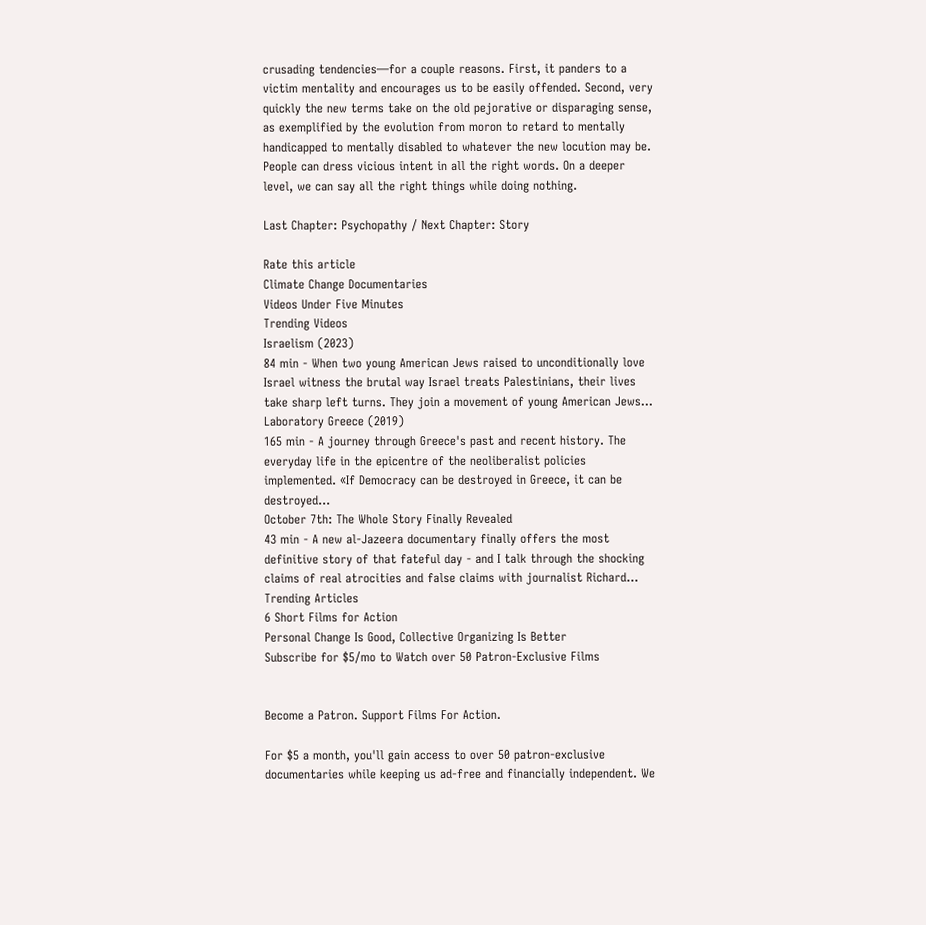crusading tendencies—for a couple reasons. First, it panders to a victim mentality and encourages us to be easily offended. Second, very quickly the new terms take on the old pejorative or disparaging sense, as exemplified by the evolution from moron to retard to mentally handicapped to mentally disabled to whatever the new locution may be. People can dress vicious intent in all the right words. On a deeper level, we can say all the right things while doing nothing.

Last Chapter: Psychopathy / Next Chapter: Story

Rate this article
Climate Change Documentaries
Videos Under Five Minutes
Trending Videos
Israelism (2023)
84 min - When two young American Jews raised to unconditionally love Israel witness the brutal way Israel treats Palestinians, their lives take sharp left turns. They join a movement of young American Jews...
Laboratory Greece (2019)
165 min - A journey through Greece's past and recent history. The everyday life in the epicentre of the neoliberalist policies implemented. «If Democracy can be destroyed in Greece, it can be destroyed...
October 7th: The Whole Story Finally Revealed
43 min - A new al-Jazeera documentary finally offers the most definitive story of that fateful day - and I talk through the shocking claims of real atrocities and false claims with journalist Richard...
Trending Articles
6 Short Films for Action
Personal Change Is Good, Collective Organizing Is Better
Subscribe for $5/mo to Watch over 50 Patron-Exclusive Films


Become a Patron. Support Films For Action.

For $5 a month, you'll gain access to over 50 patron-exclusive documentaries while keeping us ad-free and financially independent. We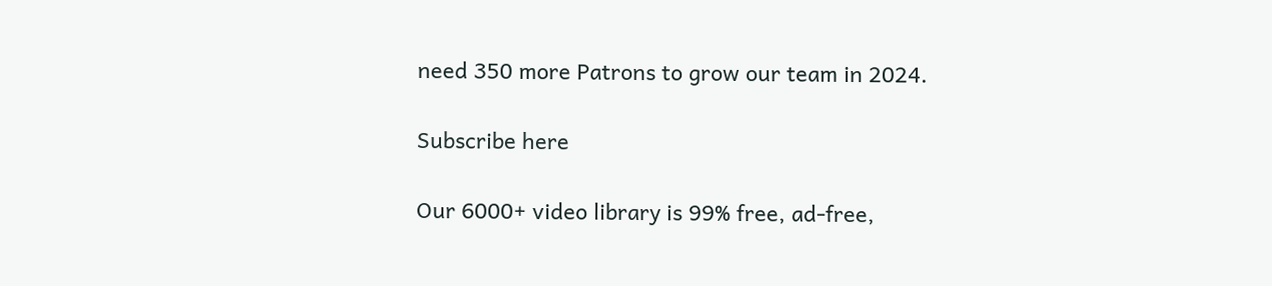need 350 more Patrons to grow our team in 2024.

Subscribe here

Our 6000+ video library is 99% free, ad-free,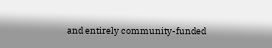and entirely community-funded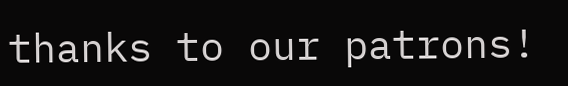thanks to our patrons!